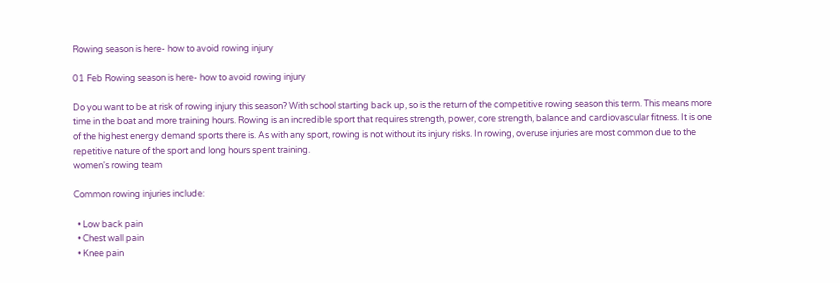Rowing season is here- how to avoid rowing injury

01 Feb Rowing season is here- how to avoid rowing injury

Do you want to be at risk of rowing injury this season? With school starting back up, so is the return of the competitive rowing season this term. This means more time in the boat and more training hours. Rowing is an incredible sport that requires strength, power, core strength, balance and cardiovascular fitness. It is one of the highest energy demand sports there is. As with any sport, rowing is not without its injury risks. In rowing, overuse injuries are most common due to the repetitive nature of the sport and long hours spent training.
women's rowing team

Common rowing injuries include:

  • Low back pain
  • Chest wall pain
  • Knee pain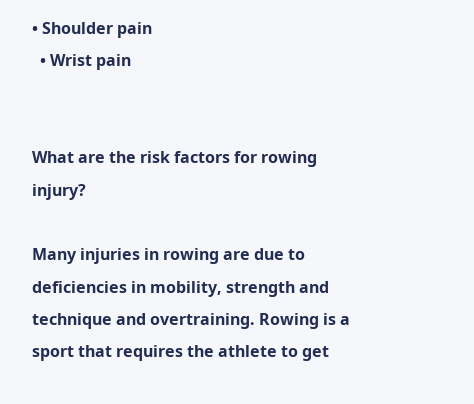• Shoulder pain
  • Wrist pain


What are the risk factors for rowing injury?

Many injuries in rowing are due to deficiencies in mobility, strength and technique and overtraining. Rowing is a sport that requires the athlete to get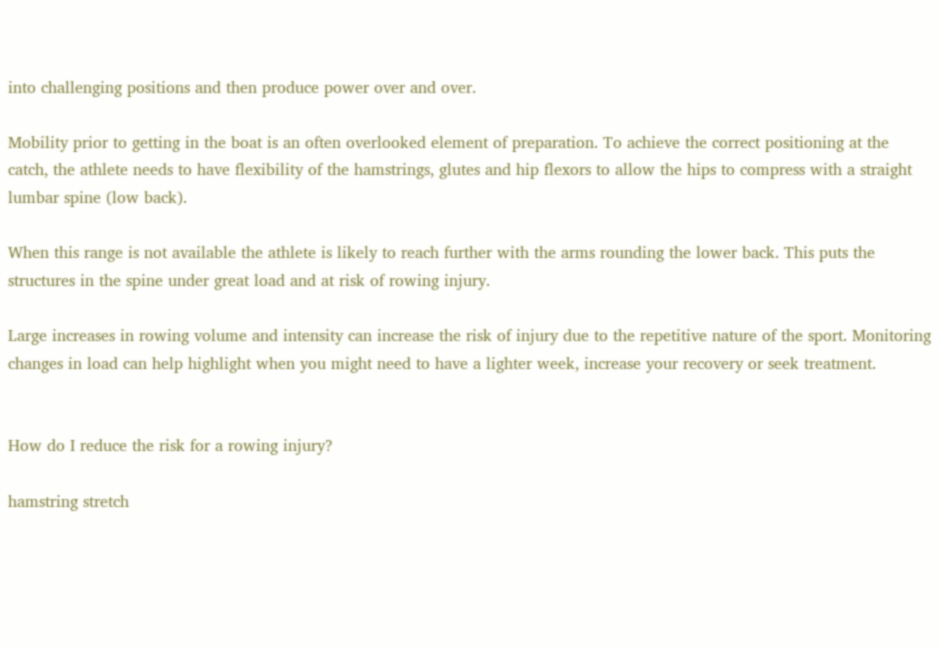into challenging positions and then produce power over and over.

Mobility prior to getting in the boat is an often overlooked element of preparation. To achieve the correct positioning at the catch, the athlete needs to have flexibility of the hamstrings, glutes and hip flexors to allow the hips to compress with a straight lumbar spine (low back).

When this range is not available the athlete is likely to reach further with the arms rounding the lower back. This puts the structures in the spine under great load and at risk of rowing injury.

Large increases in rowing volume and intensity can increase the risk of injury due to the repetitive nature of the sport. Monitoring changes in load can help highlight when you might need to have a lighter week, increase your recovery or seek treatment.


How do I reduce the risk for a rowing injury?

hamstring stretch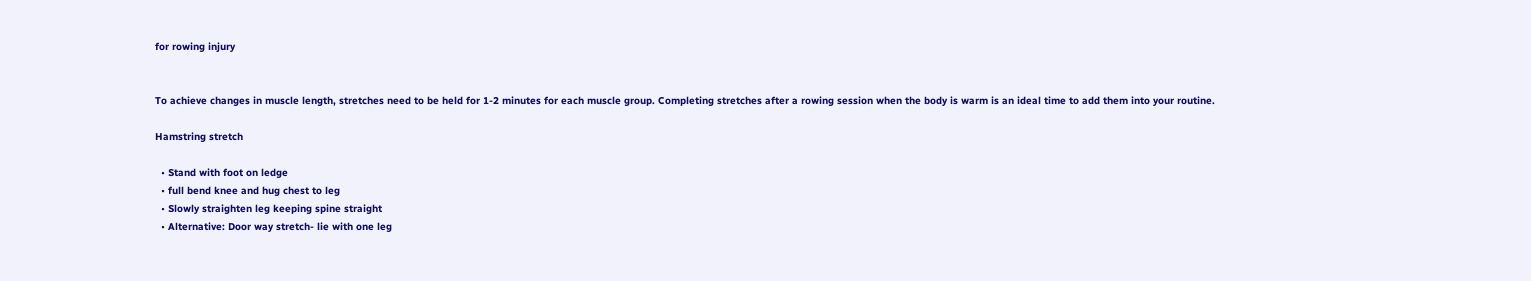for rowing injury


To achieve changes in muscle length, stretches need to be held for 1-2 minutes for each muscle group. Completing stretches after a rowing session when the body is warm is an ideal time to add them into your routine.

Hamstring stretch

  • Stand with foot on ledge
  • full bend knee and hug chest to leg
  • Slowly straighten leg keeping spine straight
  • Alternative: Door way stretch- lie with one leg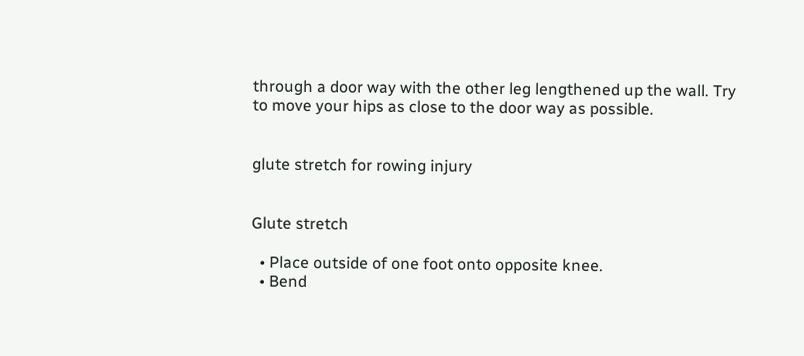through a door way with the other leg lengthened up the wall. Try to move your hips as close to the door way as possible.


glute stretch for rowing injury


Glute stretch

  • Place outside of one foot onto opposite knee.
  • Bend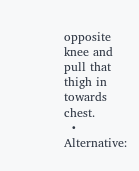opposite knee and pull that thigh in towards chest.
  • Alternative: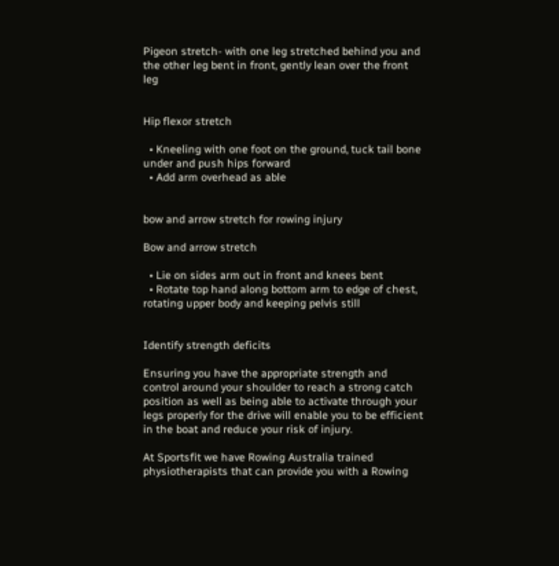Pigeon stretch- with one leg stretched behind you and the other leg bent in front, gently lean over the front leg


Hip flexor stretch

  • Kneeling with one foot on the ground, tuck tail bone under and push hips forward
  • Add arm overhead as able


bow and arrow stretch for rowing injury

Bow and arrow stretch

  • Lie on sides arm out in front and knees bent
  • Rotate top hand along bottom arm to edge of chest, rotating upper body and keeping pelvis still


Identify strength deficits

Ensuring you have the appropriate strength and control around your shoulder to reach a strong catch position as well as being able to activate through your legs properly for the drive will enable you to be efficient in the boat and reduce your risk of injury.

At Sportsfit we have Rowing Australia trained physiotherapists that can provide you with a Rowing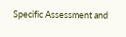Specific Assessment and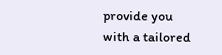provide you with a tailored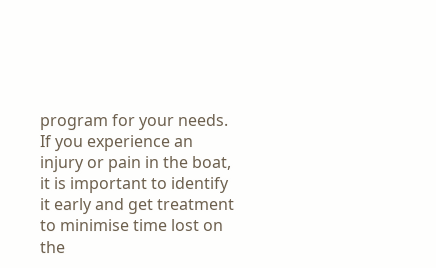program for your needs. If you experience an injury or pain in the boat, it is important to identify it early and get treatment to minimise time lost on the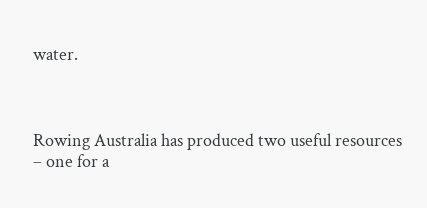water.



Rowing Australia has produced two useful resources – one for a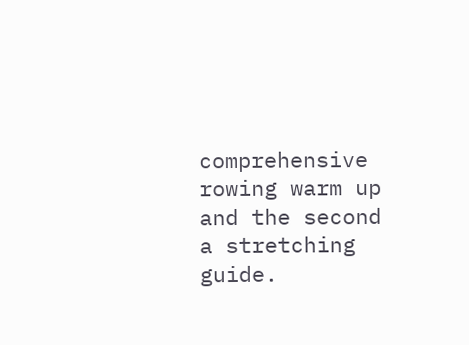comprehensive rowing warm up and the second a stretching guide.